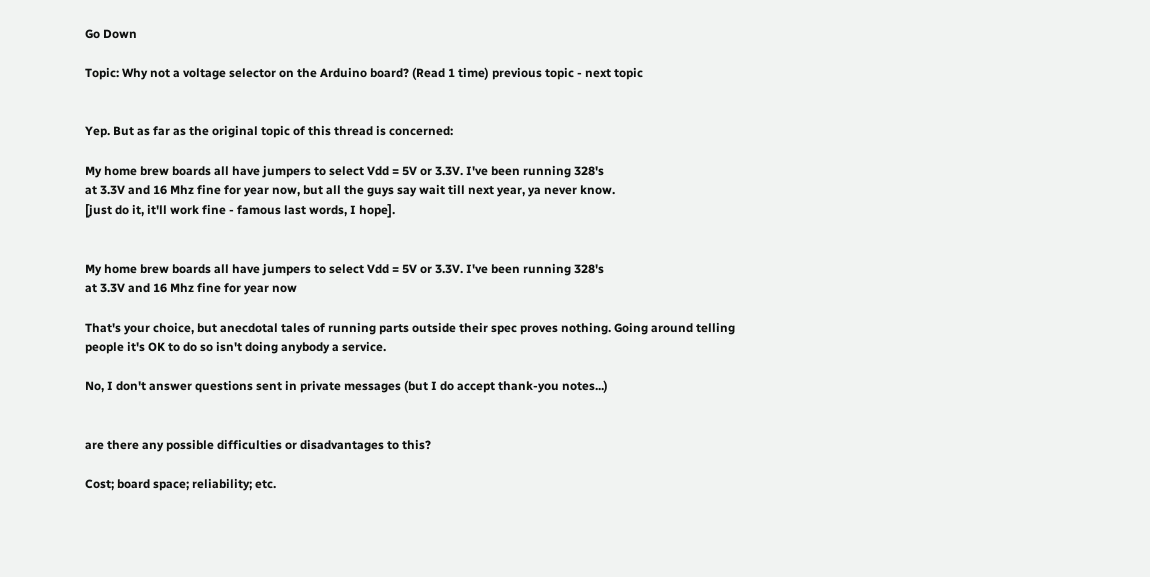Go Down

Topic: Why not a voltage selector on the Arduino board? (Read 1 time) previous topic - next topic


Yep. But as far as the original topic of this thread is concerned:

My home brew boards all have jumpers to select Vdd = 5V or 3.3V. I've been running 328's
at 3.3V and 16 Mhz fine for year now, but all the guys say wait till next year, ya never know.
[just do it, it'll work fine - famous last words, I hope].


My home brew boards all have jumpers to select Vdd = 5V or 3.3V. I've been running 328's
at 3.3V and 16 Mhz fine for year now

That's your choice, but anecdotal tales of running parts outside their spec proves nothing. Going around telling people it's OK to do so isn't doing anybody a service.

No, I don't answer questions sent in private messages (but I do accept thank-you notes...)


are there any possible difficulties or disadvantages to this?

Cost; board space; reliability; etc.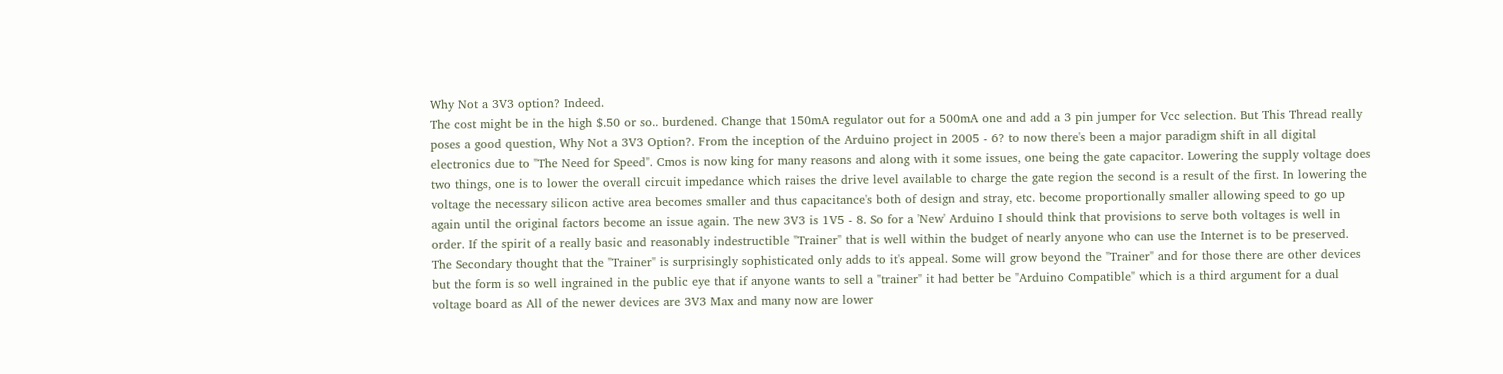Why Not a 3V3 option? Indeed.
The cost might be in the high $.50 or so.. burdened. Change that 150mA regulator out for a 500mA one and add a 3 pin jumper for Vcc selection. But This Thread really poses a good question, Why Not a 3V3 Option?. From the inception of the Arduino project in 2005 - 6? to now there's been a major paradigm shift in all digital electronics due to "The Need for Speed". Cmos is now king for many reasons and along with it some issues, one being the gate capacitor. Lowering the supply voltage does two things, one is to lower the overall circuit impedance which raises the drive level available to charge the gate region the second is a result of the first. In lowering the voltage the necessary silicon active area becomes smaller and thus capacitance's both of design and stray, etc. become proportionally smaller allowing speed to go up again until the original factors become an issue again. The new 3V3 is 1V5 - 8. So for a 'New' Arduino I should think that provisions to serve both voltages is well in order. If the spirit of a really basic and reasonably indestructible "Trainer" that is well within the budget of nearly anyone who can use the Internet is to be preserved. The Secondary thought that the "Trainer" is surprisingly sophisticated only adds to it's appeal. Some will grow beyond the "Trainer" and for those there are other devices but the form is so well ingrained in the public eye that if anyone wants to sell a "trainer" it had better be "Arduino Compatible" which is a third argument for a dual voltage board as All of the newer devices are 3V3 Max and many now are lower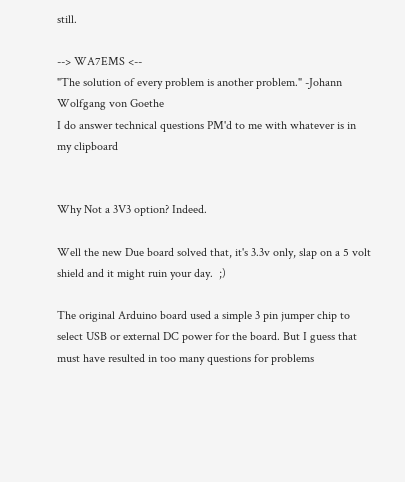still.

--> WA7EMS <--
"The solution of every problem is another problem." -Johann Wolfgang von Goethe
I do answer technical questions PM'd to me with whatever is in my clipboard


Why Not a 3V3 option? Indeed.

Well the new Due board solved that, it's 3.3v only, slap on a 5 volt shield and it might ruin your day.  ;)

The original Arduino board used a simple 3 pin jumper chip to select USB or external DC power for the board. But I guess that must have resulted in too many questions for problems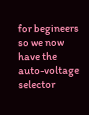for begineers so we now have the auto-voltage selector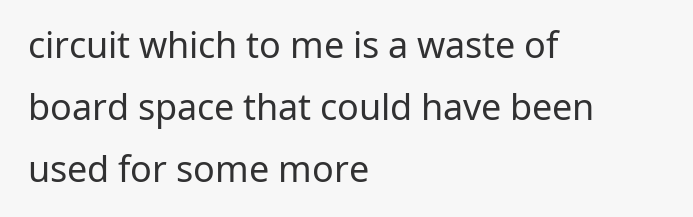circuit which to me is a waste of board space that could have been used for some more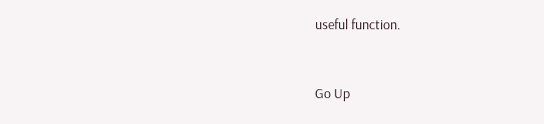useful function.


Go Up